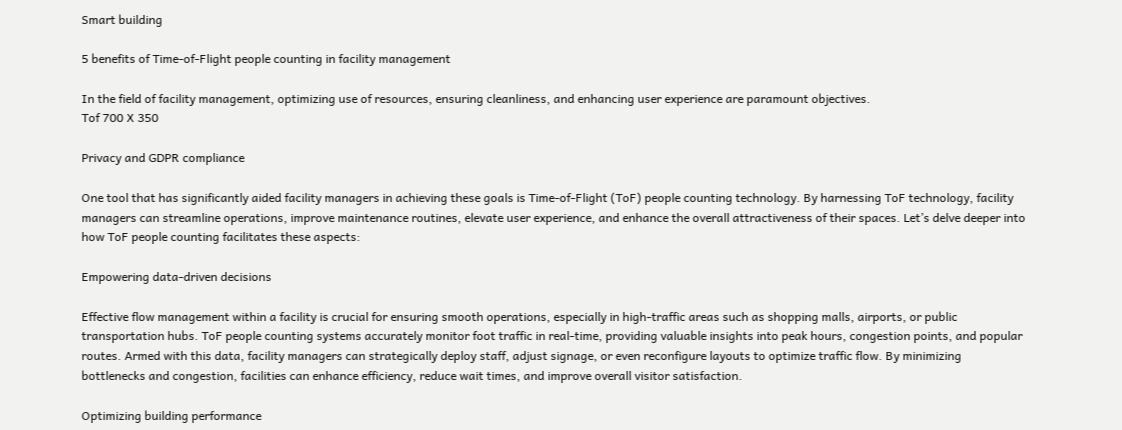Smart building

5 benefits of Time-of-Flight people counting in facility management

In the field of facility management, optimizing use of resources, ensuring cleanliness, and enhancing user experience are paramount objectives.
Tof 700 X 350

Privacy and GDPR compliance

One tool that has significantly aided facility managers in achieving these goals is Time-of-Flight (ToF) people counting technology. By harnessing ToF technology, facility managers can streamline operations, improve maintenance routines, elevate user experience, and enhance the overall attractiveness of their spaces. Let’s delve deeper into how ToF people counting facilitates these aspects:

Empowering data-driven decisions

Effective flow management within a facility is crucial for ensuring smooth operations, especially in high-traffic areas such as shopping malls, airports, or public transportation hubs. ToF people counting systems accurately monitor foot traffic in real-time, providing valuable insights into peak hours, congestion points, and popular routes. Armed with this data, facility managers can strategically deploy staff, adjust signage, or even reconfigure layouts to optimize traffic flow. By minimizing bottlenecks and congestion, facilities can enhance efficiency, reduce wait times, and improve overall visitor satisfaction.

Optimizing building performance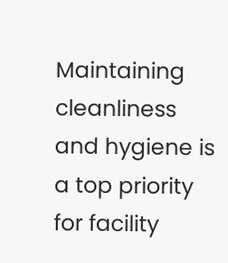Maintaining cleanliness and hygiene is a top priority for facility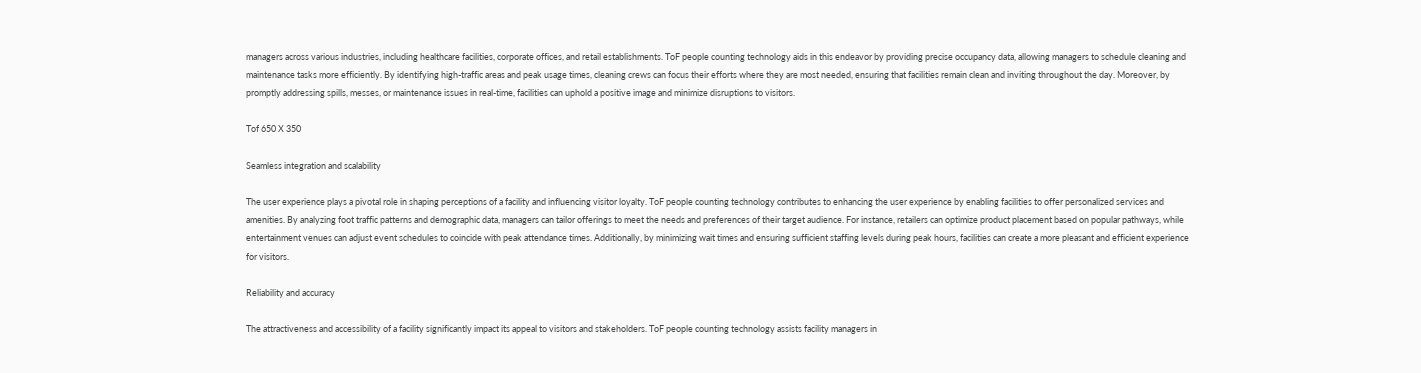managers across various industries, including healthcare facilities, corporate offices, and retail establishments. ToF people counting technology aids in this endeavor by providing precise occupancy data, allowing managers to schedule cleaning and maintenance tasks more efficiently. By identifying high-traffic areas and peak usage times, cleaning crews can focus their efforts where they are most needed, ensuring that facilities remain clean and inviting throughout the day. Moreover, by promptly addressing spills, messes, or maintenance issues in real-time, facilities can uphold a positive image and minimize disruptions to visitors.

Tof 650 X 350

Seamless integration and scalability

The user experience plays a pivotal role in shaping perceptions of a facility and influencing visitor loyalty. ToF people counting technology contributes to enhancing the user experience by enabling facilities to offer personalized services and amenities. By analyzing foot traffic patterns and demographic data, managers can tailor offerings to meet the needs and preferences of their target audience. For instance, retailers can optimize product placement based on popular pathways, while entertainment venues can adjust event schedules to coincide with peak attendance times. Additionally, by minimizing wait times and ensuring sufficient staffing levels during peak hours, facilities can create a more pleasant and efficient experience for visitors.

Reliability and accuracy

The attractiveness and accessibility of a facility significantly impact its appeal to visitors and stakeholders. ToF people counting technology assists facility managers in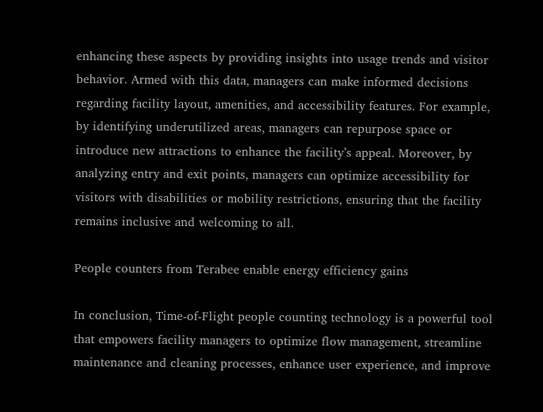enhancing these aspects by providing insights into usage trends and visitor behavior. Armed with this data, managers can make informed decisions regarding facility layout, amenities, and accessibility features. For example, by identifying underutilized areas, managers can repurpose space or introduce new attractions to enhance the facility’s appeal. Moreover, by analyzing entry and exit points, managers can optimize accessibility for visitors with disabilities or mobility restrictions, ensuring that the facility remains inclusive and welcoming to all.

People counters from Terabee enable energy efficiency gains

In conclusion, Time-of-Flight people counting technology is a powerful tool that empowers facility managers to optimize flow management, streamline maintenance and cleaning processes, enhance user experience, and improve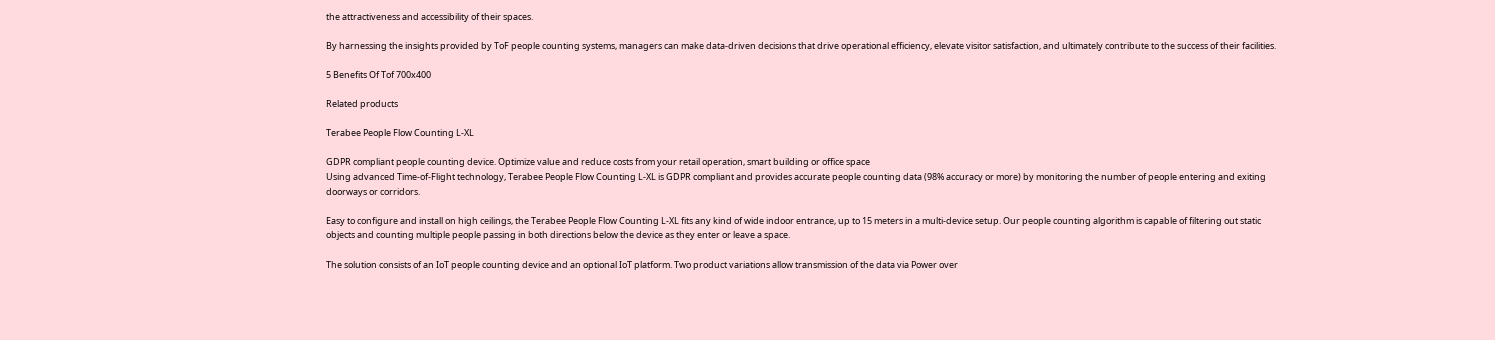the attractiveness and accessibility of their spaces.

By harnessing the insights provided by ToF people counting systems, managers can make data-driven decisions that drive operational efficiency, elevate visitor satisfaction, and ultimately contribute to the success of their facilities.

5 Benefits Of Tof 700x400

Related products

Terabee People Flow Counting L-XL

GDPR compliant people counting device. Optimize value and reduce costs from your retail operation, smart building or office space
Using advanced Time-of-Flight technology, Terabee People Flow Counting L-XL is GDPR compliant and provides accurate people counting data (98% accuracy or more) by monitoring the number of people entering and exiting doorways or corridors.

Easy to configure and install on high ceilings, the Terabee People Flow Counting L-XL fits any kind of wide indoor entrance, up to 15 meters in a multi-device setup. Our people counting algorithm is capable of filtering out static objects and counting multiple people passing in both directions below the device as they enter or leave a space.

The solution consists of an IoT people counting device and an optional IoT platform. Two product variations allow transmission of the data via Power over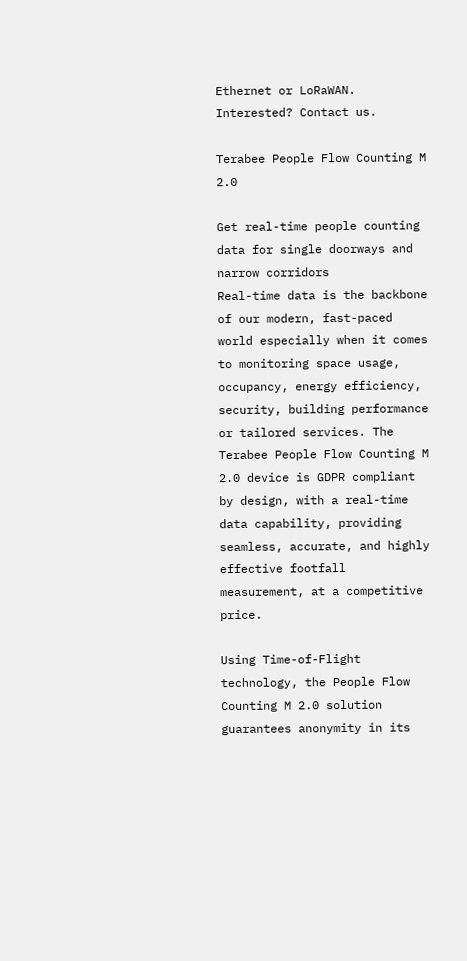Ethernet or LoRaWAN. Interested? Contact us.

Terabee People Flow Counting M 2.0

Get real-time people counting data for single doorways and narrow corridors
Real-time data is the backbone of our modern, fast-paced world especially when it comes to monitoring space usage, occupancy, energy efficiency, security, building performance or tailored services. The Terabee People Flow Counting M 2.0 device is GDPR compliant by design, with a real-time data capability, providing seamless, accurate, and highly effective footfall measurement, at a competitive price.

Using Time-of-Flight technology, the People Flow Counting M 2.0 solution guarantees anonymity in its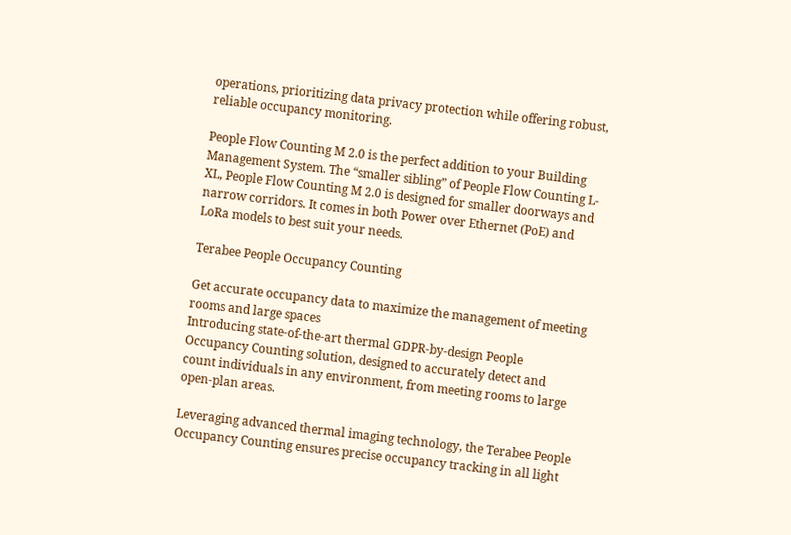operations, prioritizing data privacy protection while offering robust, reliable occupancy monitoring.

People Flow Counting M 2.0 is the perfect addition to your Building Management System. The “smaller sibling” of People Flow Counting L-XL, People Flow Counting M 2.0 is designed for smaller doorways and narrow corridors. It comes in both Power over Ethernet (PoE) and LoRa models to best suit your needs.

Terabee People Occupancy Counting

Get accurate occupancy data to maximize the management of meeting rooms and large spaces
Introducing state-of-the-art thermal GDPR-by-design People Occupancy Counting solution, designed to accurately detect and count individuals in any environment, from meeting rooms to large open-plan areas.

Leveraging advanced thermal imaging technology, the Terabee People Occupancy Counting ensures precise occupancy tracking in all light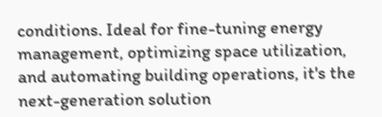conditions. Ideal for fine-tuning energy management, optimizing space utilization, and automating building operations, it's the next-generation solution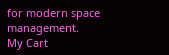for modern space management.
My Cart